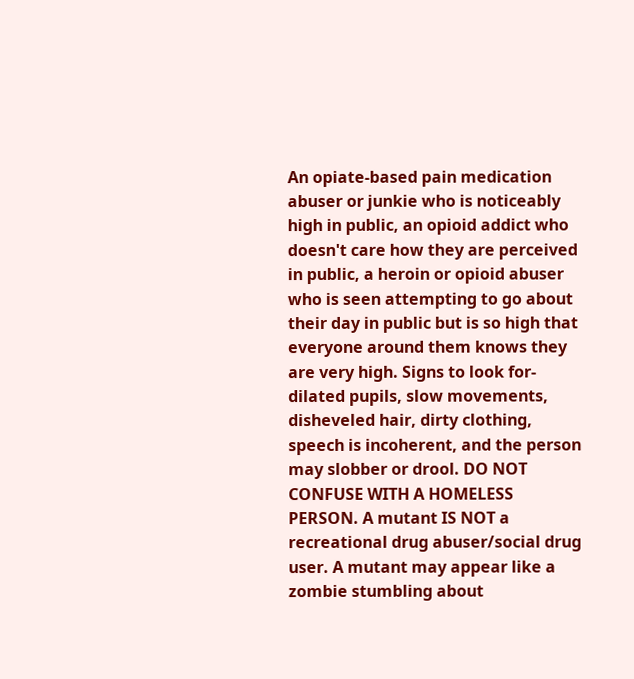An opiate-based pain medication abuser or junkie who is noticeably high in public, an opioid addict who doesn't care how they are perceived in public, a heroin or opioid abuser who is seen attempting to go about their day in public but is so high that everyone around them knows they are very high. Signs to look for-dilated pupils, slow movements, disheveled hair, dirty clothing, speech is incoherent, and the person may slobber or drool. DO NOT CONFUSE WITH A HOMELESS PERSON. A mutant IS NOT a recreational drug abuser/social drug user. A mutant may appear like a zombie stumbling about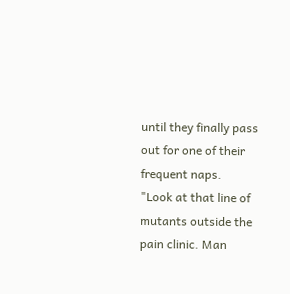until they finally pass out for one of their frequent naps.
"Look at that line of mutants outside the pain clinic. Man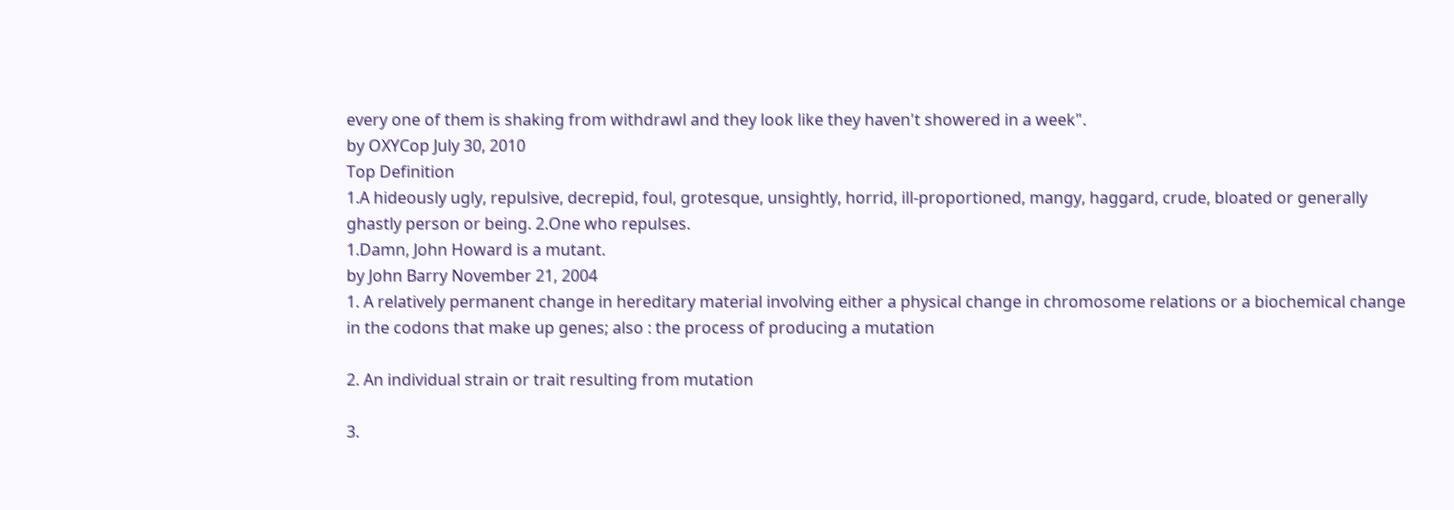every one of them is shaking from withdrawl and they look like they haven't showered in a week".
by OXYCop July 30, 2010
Top Definition
1.A hideously ugly, repulsive, decrepid, foul, grotesque, unsightly, horrid, ill-proportioned, mangy, haggard, crude, bloated or generally ghastly person or being. 2.One who repulses.
1.Damn, John Howard is a mutant.
by John Barry November 21, 2004
1. A relatively permanent change in hereditary material involving either a physical change in chromosome relations or a biochemical change in the codons that make up genes; also : the process of producing a mutation

2. An individual strain or trait resulting from mutation

3.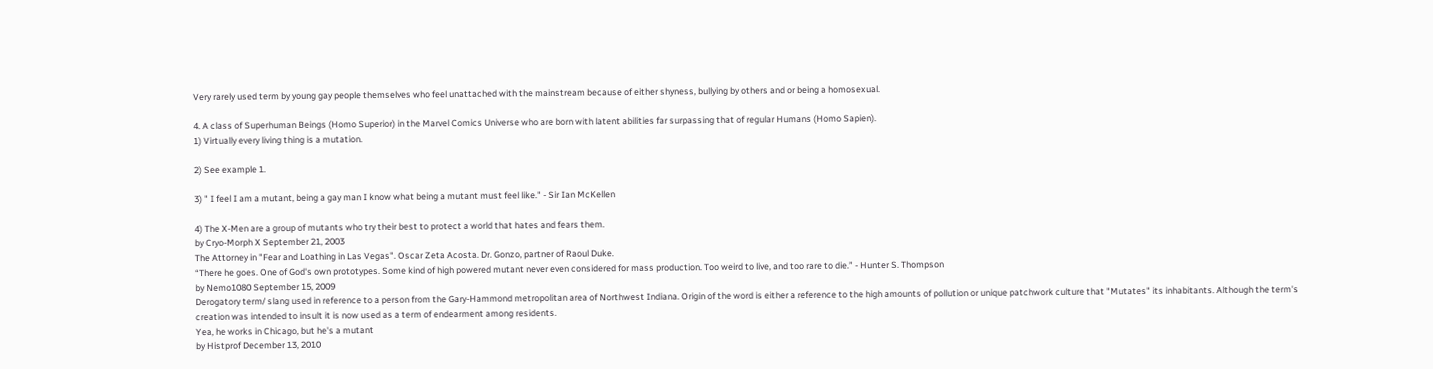Very rarely used term by young gay people themselves who feel unattached with the mainstream because of either shyness, bullying by others and or being a homosexual.

4. A class of Superhuman Beings (Homo Superior) in the Marvel Comics Universe who are born with latent abilities far surpassing that of regular Humans (Homo Sapien).
1) Virtually every living thing is a mutation.

2) See example 1.

3) " I feel I am a mutant, being a gay man I know what being a mutant must feel like." - Sir Ian McKellen

4) The X-Men are a group of mutants who try their best to protect a world that hates and fears them.
by Cryo-Morph X September 21, 2003
The Attorney in "Fear and Loathing in Las Vegas". Oscar Zeta Acosta. Dr. Gonzo, partner of Raoul Duke.
“There he goes. One of God's own prototypes. Some kind of high powered mutant never even considered for mass production. Too weird to live, and too rare to die.” - Hunter S. Thompson
by Nemo1080 September 15, 2009
Derogatory term/ slang used in reference to a person from the Gary-Hammond metropolitan area of Northwest Indiana. Origin of the word is either a reference to the high amounts of pollution or unique patchwork culture that "Mutates" its inhabitants. Although the term's creation was intended to insult it is now used as a term of endearment among residents.
Yea, he works in Chicago, but he's a mutant
by Histprof December 13, 2010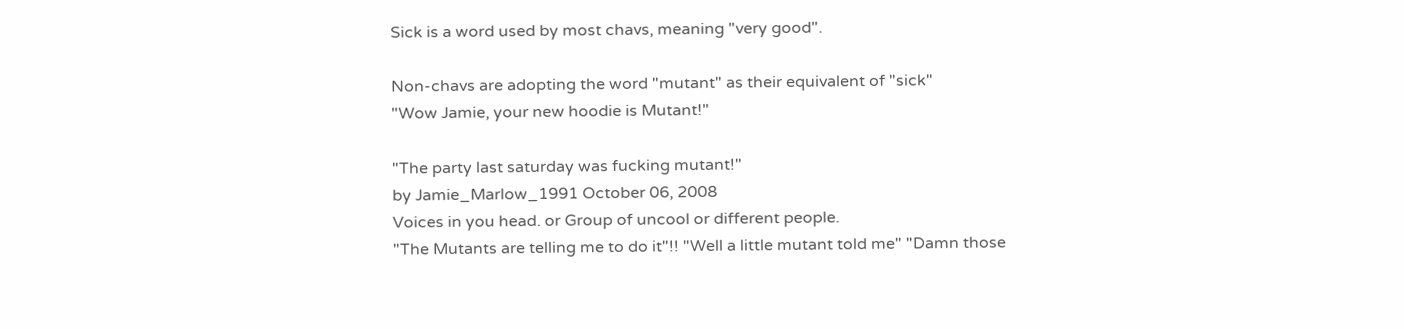Sick is a word used by most chavs, meaning "very good".

Non-chavs are adopting the word "mutant" as their equivalent of "sick"
"Wow Jamie, your new hoodie is Mutant!"

"The party last saturday was fucking mutant!"
by Jamie_Marlow_1991 October 06, 2008
Voices in you head. or Group of uncool or different people.
"The Mutants are telling me to do it"!! "Well a little mutant told me" "Damn those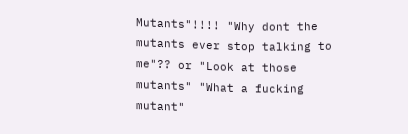Mutants"!!!! "Why dont the mutants ever stop talking to me"?? or "Look at those mutants" "What a fucking mutant"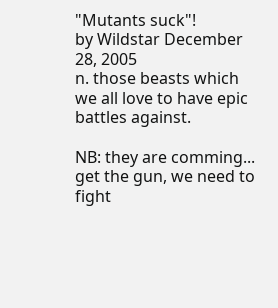"Mutants suck"!
by Wildstar December 28, 2005
n. those beasts which we all love to have epic battles against.

NB: they are comming...
get the gun, we need to fight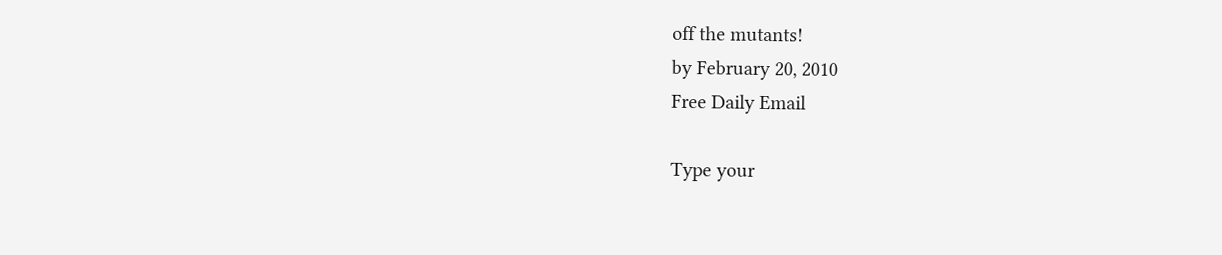off the mutants!
by February 20, 2010
Free Daily Email

Type your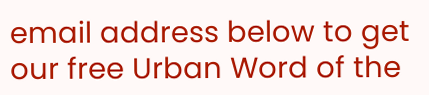email address below to get our free Urban Word of the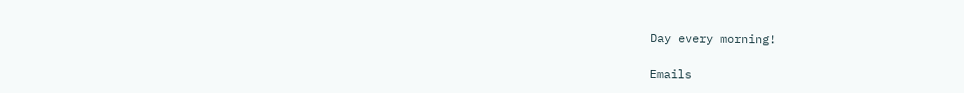Day every morning!

Emails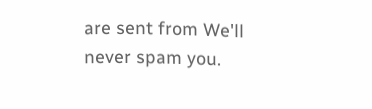are sent from We'll never spam you.